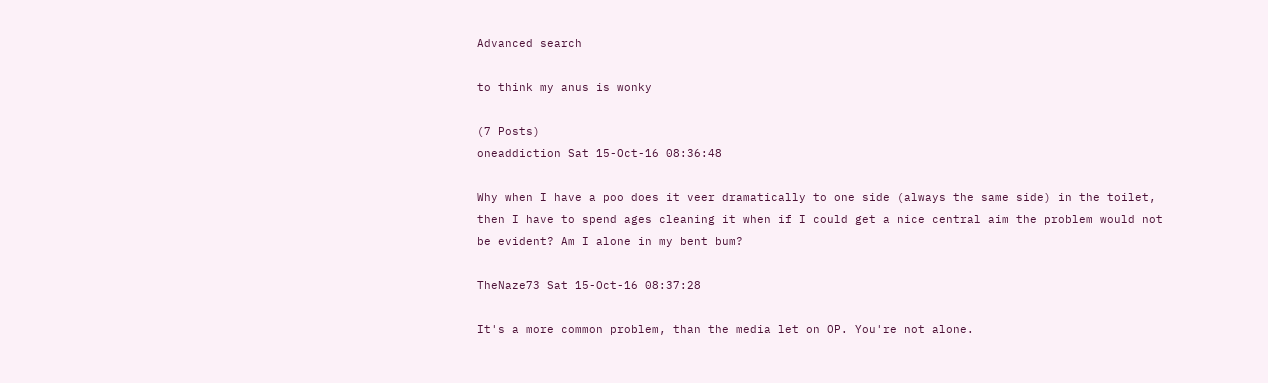Advanced search

to think my anus is wonky

(7 Posts)
oneaddiction Sat 15-Oct-16 08:36:48

Why when I have a poo does it veer dramatically to one side (always the same side) in the toilet, then I have to spend ages cleaning it when if I could get a nice central aim the problem would not be evident? Am I alone in my bent bum?

TheNaze73 Sat 15-Oct-16 08:37:28

It's a more common problem, than the media let on OP. You're not alone.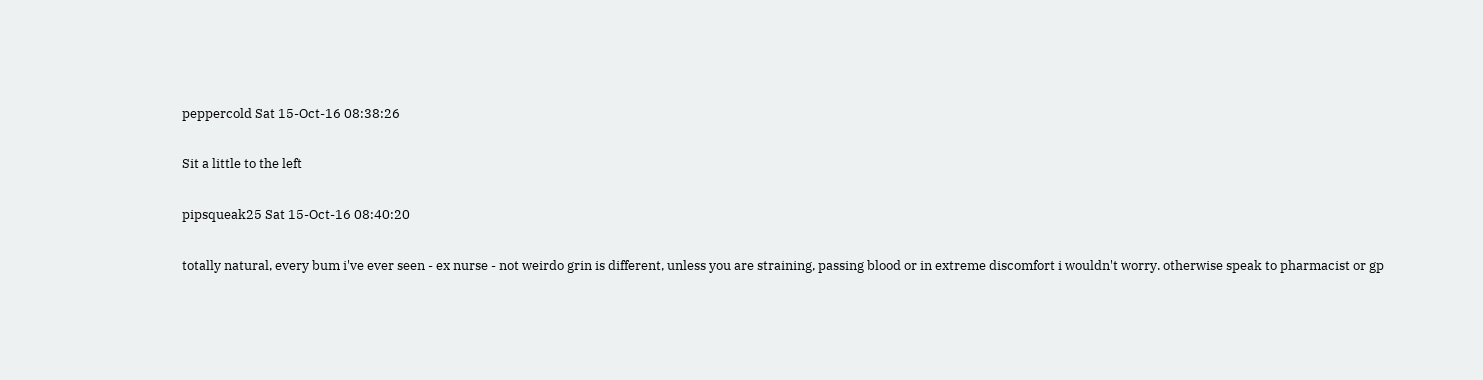peppercold Sat 15-Oct-16 08:38:26

Sit a little to the left

pipsqueak25 Sat 15-Oct-16 08:40:20

totally natural, every bum i've ever seen - ex nurse - not weirdo grin is different, unless you are straining, passing blood or in extreme discomfort i wouldn't worry. otherwise speak to pharmacist or gp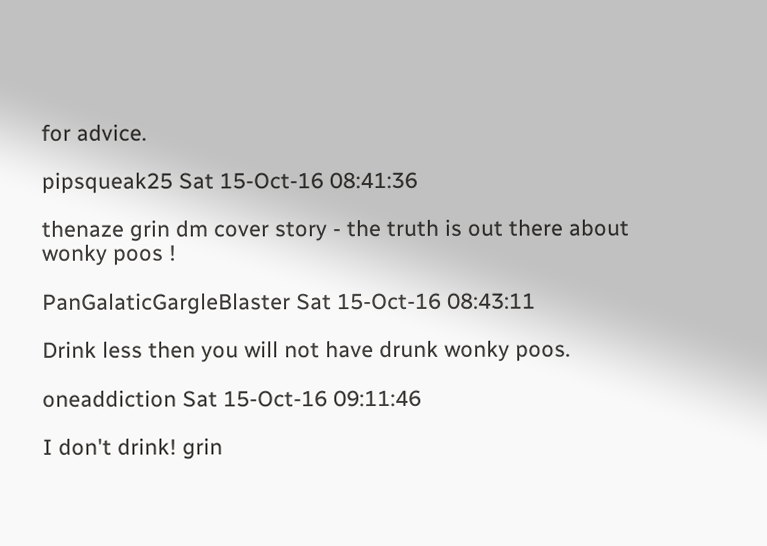for advice.

pipsqueak25 Sat 15-Oct-16 08:41:36

thenaze grin dm cover story - the truth is out there about wonky poos !

PanGalaticGargleBlaster Sat 15-Oct-16 08:43:11

Drink less then you will not have drunk wonky poos.

oneaddiction Sat 15-Oct-16 09:11:46

I don't drink! grin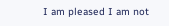I am pleased I am not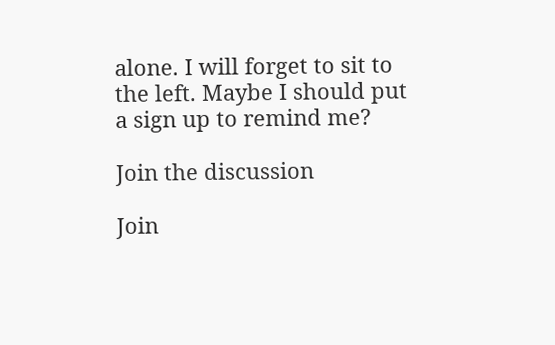alone. I will forget to sit to the left. Maybe I should put a sign up to remind me?

Join the discussion

Join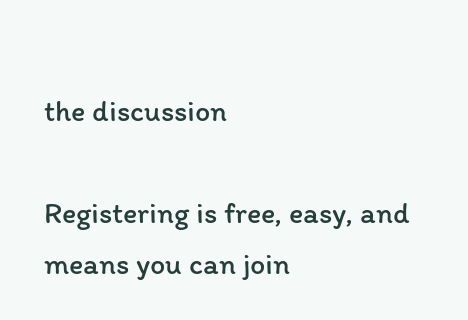the discussion

Registering is free, easy, and means you can join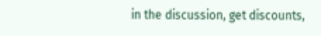in the discussion, get discounts,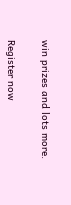win prizes and lots more.

Register now